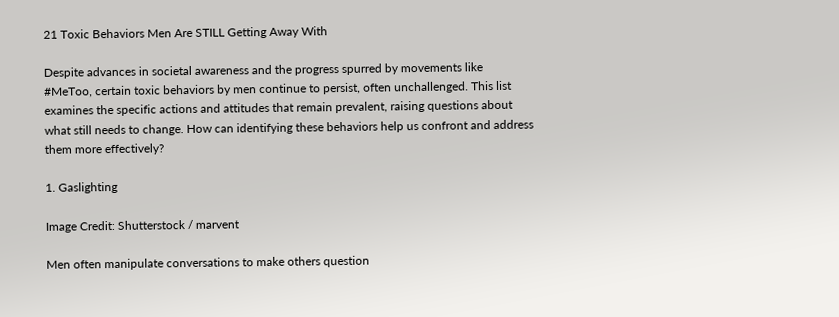21 Toxic Behaviors Men Are STILL Getting Away With

Despite advances in societal awareness and the progress spurred by movements like #MeToo, certain toxic behaviors by men continue to persist, often unchallenged. This list examines the specific actions and attitudes that remain prevalent, raising questions about what still needs to change. How can identifying these behaviors help us confront and address them more effectively?

1. Gaslighting

Image Credit: Shutterstock / marvent

Men often manipulate conversations to make others question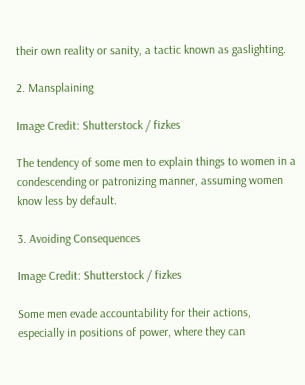their own reality or sanity, a tactic known as gaslighting.

2. Mansplaining

Image Credit: Shutterstock / fizkes

The tendency of some men to explain things to women in a condescending or patronizing manner, assuming women know less by default.

3. Avoiding Consequences

Image Credit: Shutterstock / fizkes

Some men evade accountability for their actions, especially in positions of power, where they can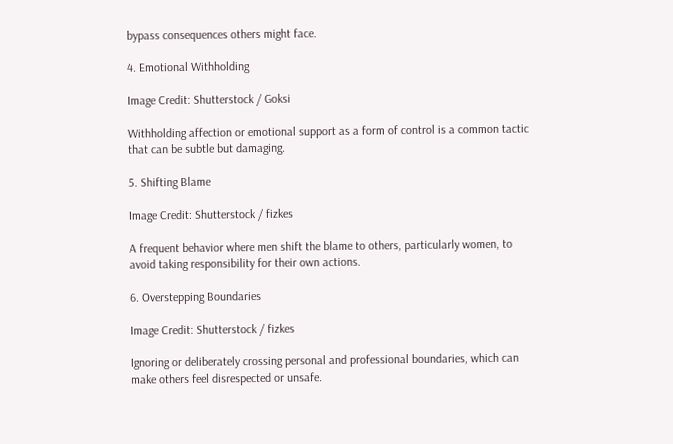bypass consequences others might face.

4. Emotional Withholding

Image Credit: Shutterstock / Goksi

Withholding affection or emotional support as a form of control is a common tactic that can be subtle but damaging.

5. Shifting Blame

Image Credit: Shutterstock / fizkes

A frequent behavior where men shift the blame to others, particularly women, to avoid taking responsibility for their own actions.

6. Overstepping Boundaries

Image Credit: Shutterstock / fizkes

Ignoring or deliberately crossing personal and professional boundaries, which can make others feel disrespected or unsafe.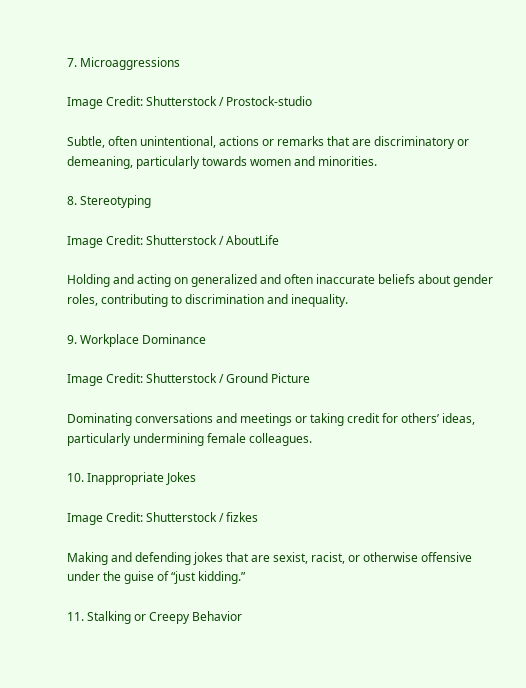7. Microaggressions

Image Credit: Shutterstock / Prostock-studio

Subtle, often unintentional, actions or remarks that are discriminatory or demeaning, particularly towards women and minorities.

8. Stereotyping

Image Credit: Shutterstock / AboutLife

Holding and acting on generalized and often inaccurate beliefs about gender roles, contributing to discrimination and inequality.

9. Workplace Dominance

Image Credit: Shutterstock / Ground Picture

Dominating conversations and meetings or taking credit for others’ ideas, particularly undermining female colleagues.

10. Inappropriate Jokes

Image Credit: Shutterstock / fizkes

Making and defending jokes that are sexist, racist, or otherwise offensive under the guise of “just kidding.”

11. Stalking or Creepy Behavior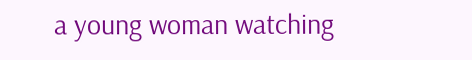a young woman watching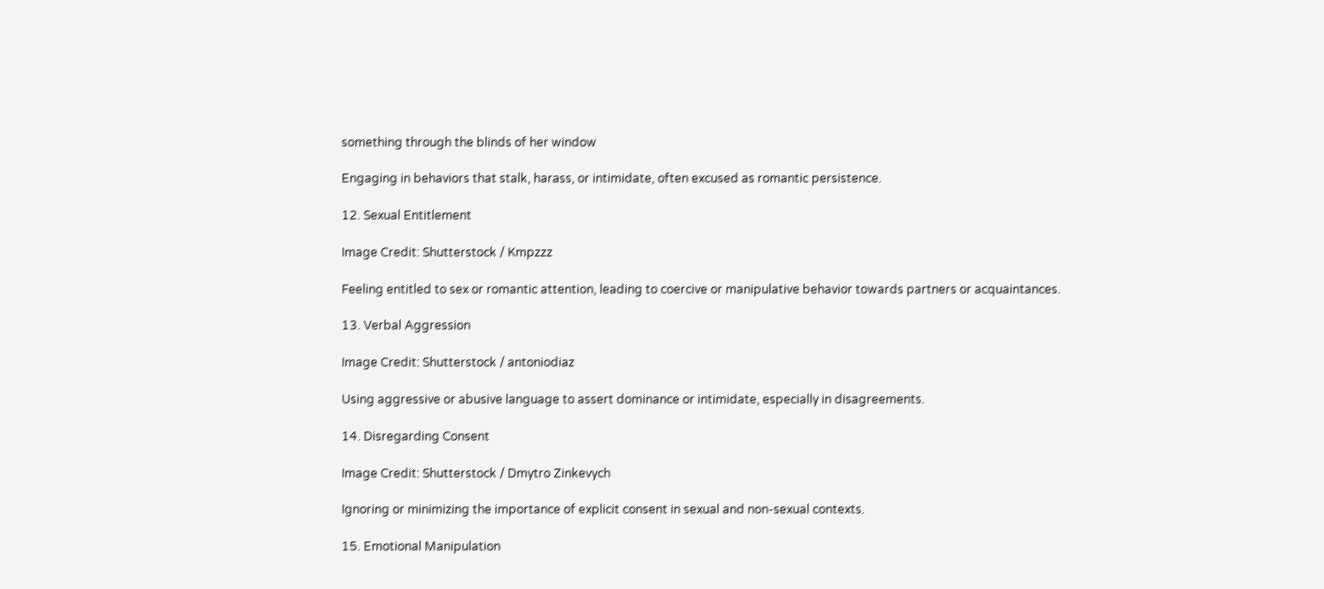something through the blinds of her window

Engaging in behaviors that stalk, harass, or intimidate, often excused as romantic persistence.

12. Sexual Entitlement

Image Credit: Shutterstock / Kmpzzz

Feeling entitled to sex or romantic attention, leading to coercive or manipulative behavior towards partners or acquaintances.

13. Verbal Aggression

Image Credit: Shutterstock / antoniodiaz

Using aggressive or abusive language to assert dominance or intimidate, especially in disagreements.

14. Disregarding Consent

Image Credit: Shutterstock / Dmytro Zinkevych

Ignoring or minimizing the importance of explicit consent in sexual and non-sexual contexts.

15. Emotional Manipulation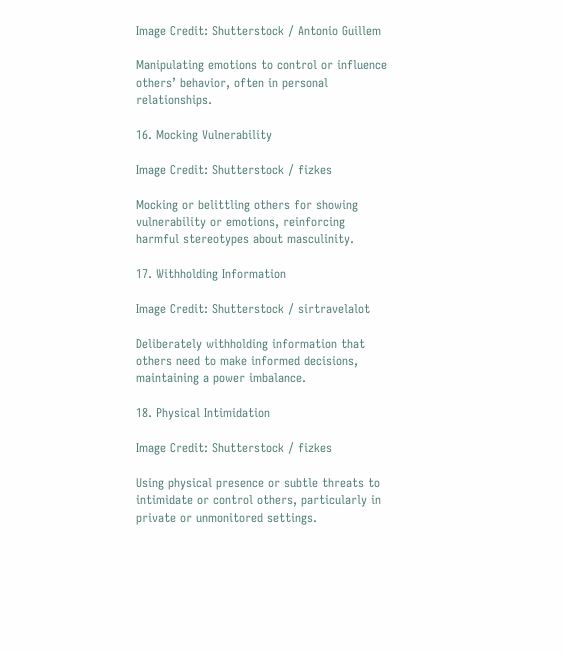Image Credit: Shutterstock / Antonio Guillem

Manipulating emotions to control or influence others’ behavior, often in personal relationships.

16. Mocking Vulnerability

Image Credit: Shutterstock / fizkes

Mocking or belittling others for showing vulnerability or emotions, reinforcing harmful stereotypes about masculinity.

17. Withholding Information

Image Credit: Shutterstock / sirtravelalot

Deliberately withholding information that others need to make informed decisions, maintaining a power imbalance.

18. Physical Intimidation

Image Credit: Shutterstock / fizkes

Using physical presence or subtle threats to intimidate or control others, particularly in private or unmonitored settings.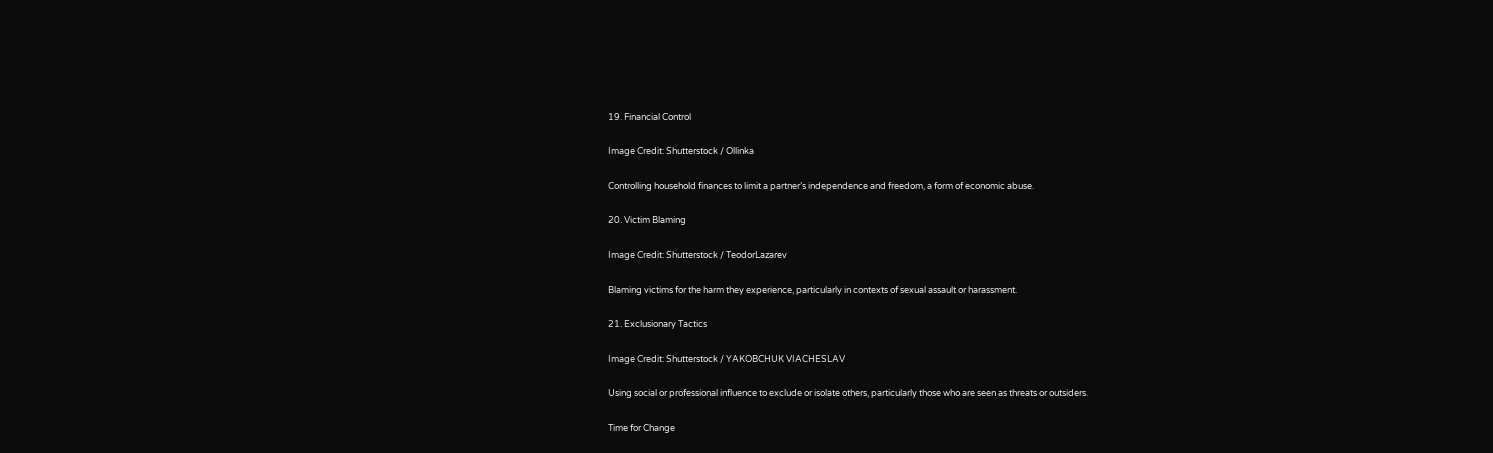19. Financial Control

Image Credit: Shutterstock / Ollinka

Controlling household finances to limit a partner’s independence and freedom, a form of economic abuse.

20. Victim Blaming

Image Credit: Shutterstock / TeodorLazarev

Blaming victims for the harm they experience, particularly in contexts of sexual assault or harassment.

21. Exclusionary Tactics

Image Credit: Shutterstock / YAKOBCHUK VIACHESLAV

Using social or professional influence to exclude or isolate others, particularly those who are seen as threats or outsiders.

Time for Change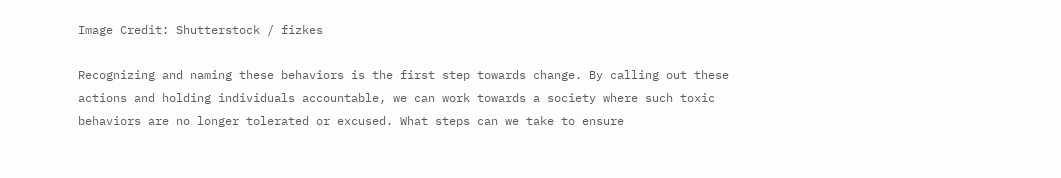Image Credit: Shutterstock / fizkes

Recognizing and naming these behaviors is the first step towards change. By calling out these actions and holding individuals accountable, we can work towards a society where such toxic behaviors are no longer tolerated or excused. What steps can we take to ensure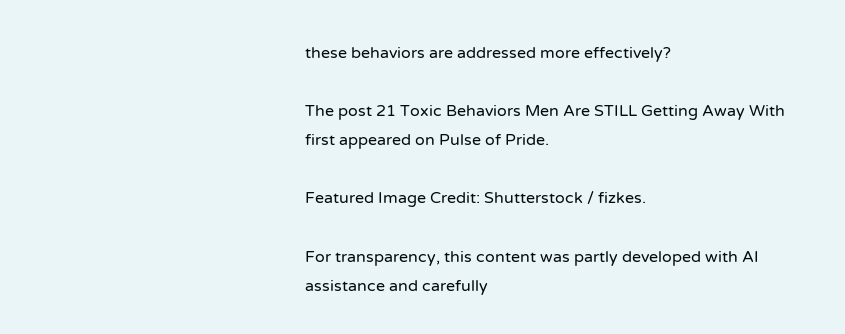these behaviors are addressed more effectively?

The post 21 Toxic Behaviors Men Are STILL Getting Away With first appeared on Pulse of Pride.

Featured Image Credit: Shutterstock / fizkes.

For transparency, this content was partly developed with AI assistance and carefully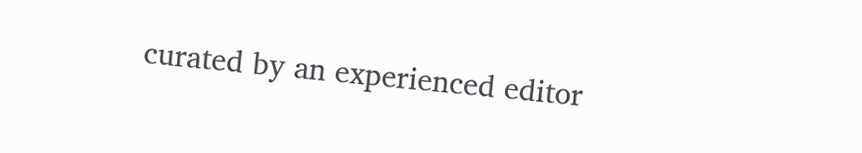curated by an experienced editor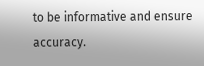to be informative and ensure accuracy.